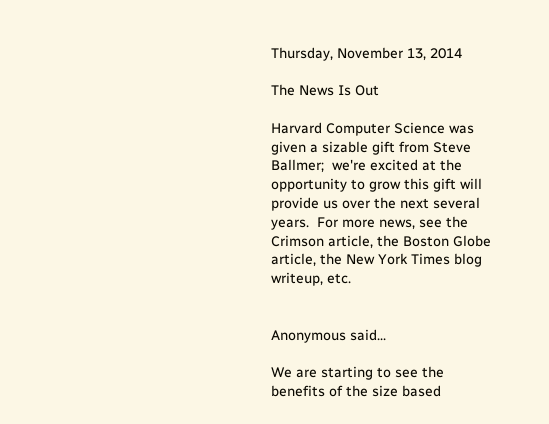Thursday, November 13, 2014

The News Is Out

Harvard Computer Science was given a sizable gift from Steve Ballmer;  we're excited at the opportunity to grow this gift will provide us over the next several years.  For more news, see the Crimson article, the Boston Globe article, the New York Times blog writeup, etc.


Anonymous said...

We are starting to see the benefits of the size based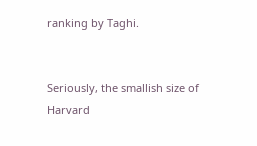ranking by Taghi.


Seriously, the smallish size of Harvard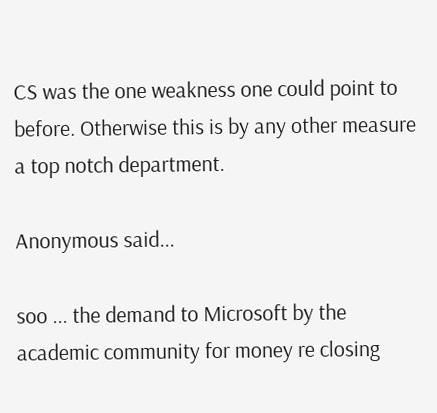CS was the one weakness one could point to before. Otherwise this is by any other measure a top notch department.

Anonymous said...

soo ... the demand to Microsoft by the academic community for money re closing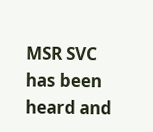MSR SVC has been heard and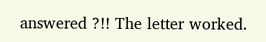answered ?!! The letter worked.